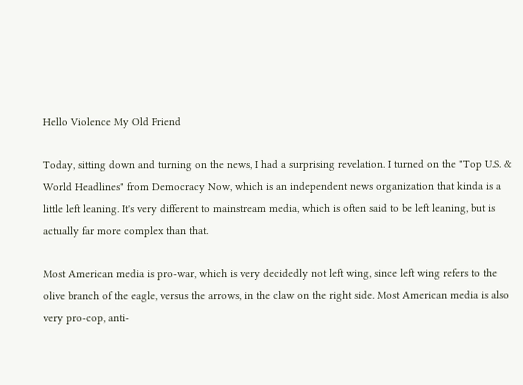Hello Violence My Old Friend

Today, sitting down and turning on the news, I had a surprising revelation. I turned on the "Top U.S. & World Headlines" from Democracy Now, which is an independent news organization that kinda is a little left leaning. It's very different to mainstream media, which is often said to be left leaning, but is actually far more complex than that.

Most American media is pro-war, which is very decidedly not left wing, since left wing refers to the olive branch of the eagle, versus the arrows, in the claw on the right side. Most American media is also very pro-cop, anti-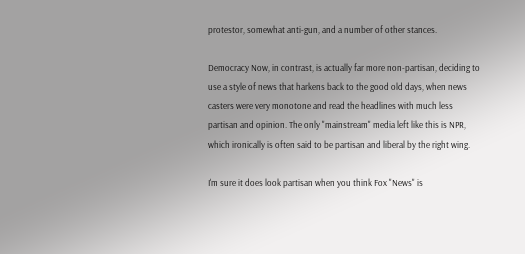protestor, somewhat anti-gun, and a number of other stances.

Democracy Now, in contrast, is actually far more non-partisan, deciding to use a style of news that harkens back to the good old days, when news casters were very monotone and read the headlines with much less partisan and opinion. The only "mainstream" media left like this is NPR, which ironically is often said to be partisan and liberal by the right wing.

I'm sure it does look partisan when you think Fox "News" is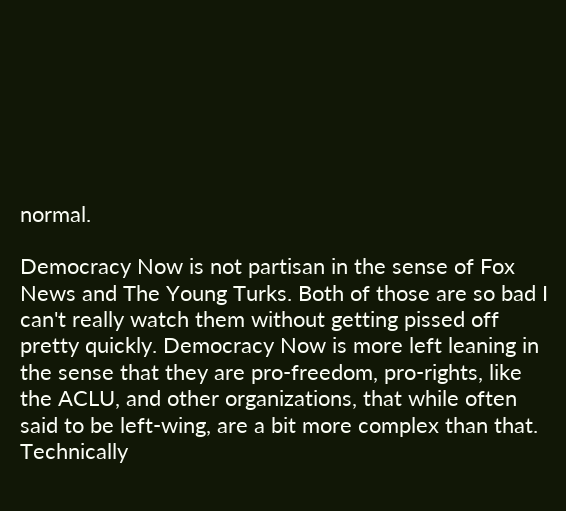normal.

Democracy Now is not partisan in the sense of Fox News and The Young Turks. Both of those are so bad I can't really watch them without getting pissed off pretty quickly. Democracy Now is more left leaning in the sense that they are pro-freedom, pro-rights, like the ACLU, and other organizations, that while often said to be left-wing, are a bit more complex than that. Technically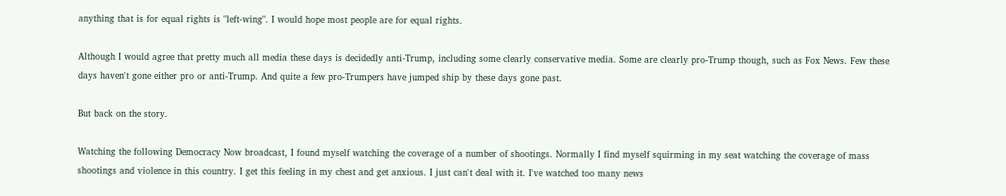anything that is for equal rights is "left-wing". I would hope most people are for equal rights.

Although I would agree that pretty much all media these days is decidedly anti-Trump, including some clearly conservative media. Some are clearly pro-Trump though, such as Fox News. Few these days haven't gone either pro or anti-Trump. And quite a few pro-Trumpers have jumped ship by these days gone past.

But back on the story.

Watching the following Democracy Now broadcast, I found myself watching the coverage of a number of shootings. Normally I find myself squirming in my seat watching the coverage of mass shootings and violence in this country. I get this feeling in my chest and get anxious. I just can't deal with it. I've watched too many news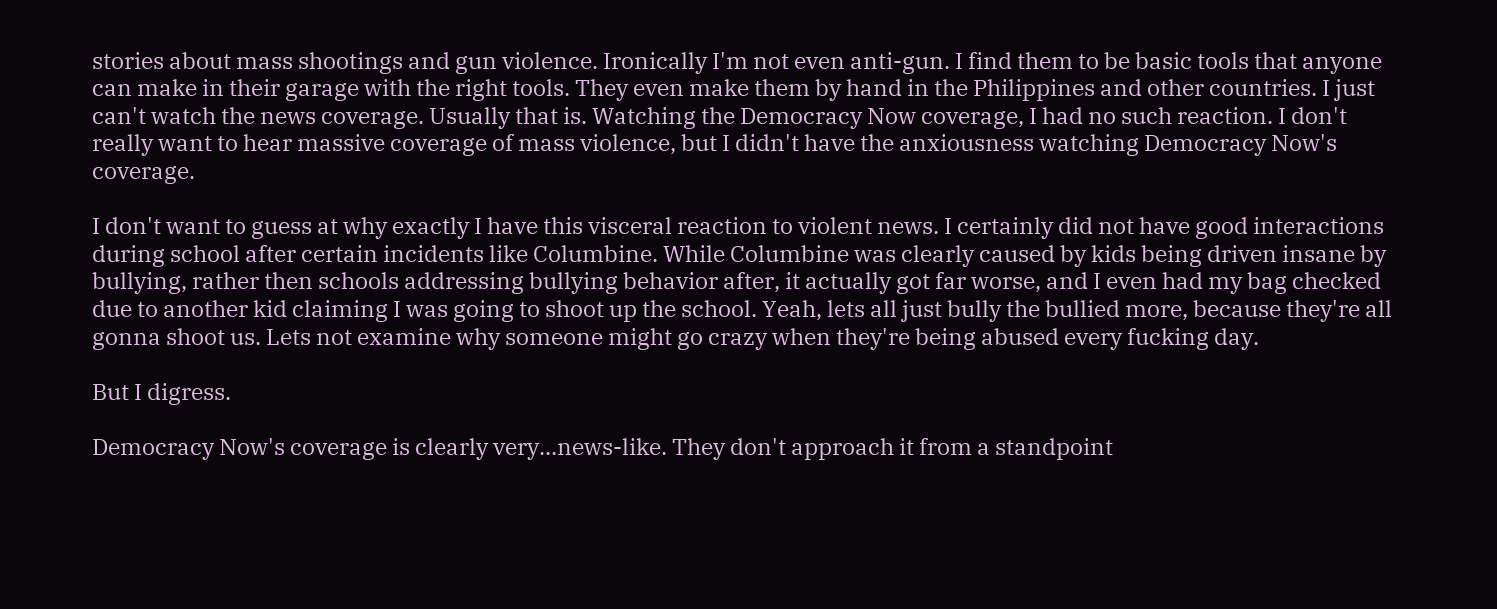stories about mass shootings and gun violence. Ironically I'm not even anti-gun. I find them to be basic tools that anyone can make in their garage with the right tools. They even make them by hand in the Philippines and other countries. I just can't watch the news coverage. Usually that is. Watching the Democracy Now coverage, I had no such reaction. I don't really want to hear massive coverage of mass violence, but I didn't have the anxiousness watching Democracy Now's coverage.

I don't want to guess at why exactly I have this visceral reaction to violent news. I certainly did not have good interactions during school after certain incidents like Columbine. While Columbine was clearly caused by kids being driven insane by bullying, rather then schools addressing bullying behavior after, it actually got far worse, and I even had my bag checked due to another kid claiming I was going to shoot up the school. Yeah, lets all just bully the bullied more, because they're all gonna shoot us. Lets not examine why someone might go crazy when they're being abused every fucking day.

But I digress.

Democracy Now's coverage is clearly very...news-like. They don't approach it from a standpoint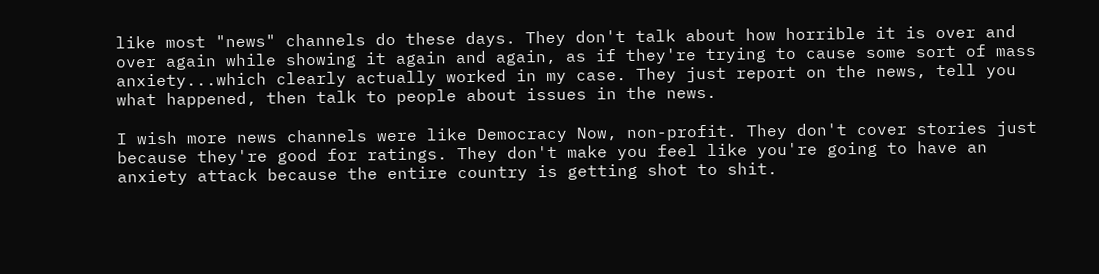like most "news" channels do these days. They don't talk about how horrible it is over and over again while showing it again and again, as if they're trying to cause some sort of mass anxiety...which clearly actually worked in my case. They just report on the news, tell you what happened, then talk to people about issues in the news.

I wish more news channels were like Democracy Now, non-profit. They don't cover stories just because they're good for ratings. They don't make you feel like you're going to have an anxiety attack because the entire country is getting shot to shit.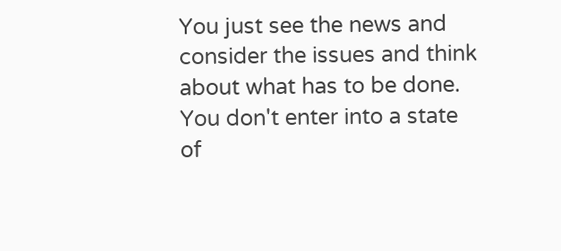You just see the news and consider the issues and think about what has to be done. You don't enter into a state of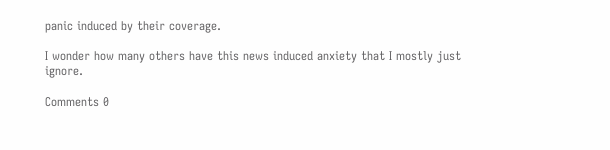panic induced by their coverage.

I wonder how many others have this news induced anxiety that I mostly just ignore.

Comments 0